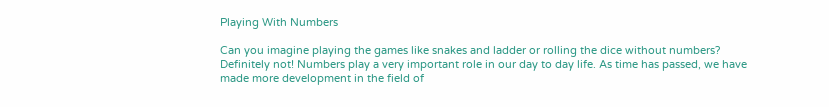Playing With Numbers

Can you imagine playing the games like snakes and ladder or rolling the dice without numbers? Definitely not! Numbers play a very important role in our day to day life. As time has passed, we have made more development in the field of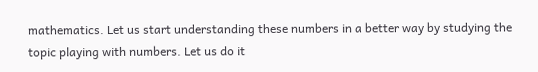mathematics. Let us start understanding these numbers in a better way by studying the topic playing with numbers. Let us do it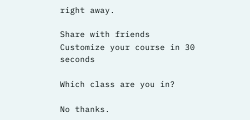right away.

Share with friends
Customize your course in 30 seconds

Which class are you in?

No thanks.